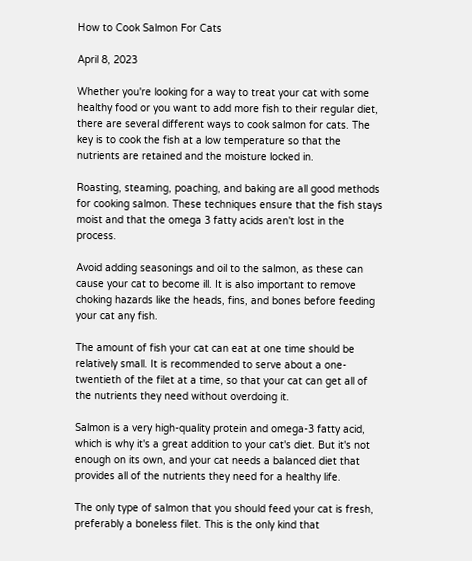How to Cook Salmon For Cats

April 8, 2023

Whether you're looking for a way to treat your cat with some healthy food or you want to add more fish to their regular diet, there are several different ways to cook salmon for cats. The key is to cook the fish at a low temperature so that the nutrients are retained and the moisture locked in.

Roasting, steaming, poaching, and baking are all good methods for cooking salmon. These techniques ensure that the fish stays moist and that the omega 3 fatty acids aren't lost in the process.

Avoid adding seasonings and oil to the salmon, as these can cause your cat to become ill. It is also important to remove choking hazards like the heads, fins, and bones before feeding your cat any fish.

The amount of fish your cat can eat at one time should be relatively small. It is recommended to serve about a one-twentieth of the filet at a time, so that your cat can get all of the nutrients they need without overdoing it.

Salmon is a very high-quality protein and omega-3 fatty acid, which is why it's a great addition to your cat's diet. But it's not enough on its own, and your cat needs a balanced diet that provides all of the nutrients they need for a healthy life.

The only type of salmon that you should feed your cat is fresh, preferably a boneless filet. This is the only kind that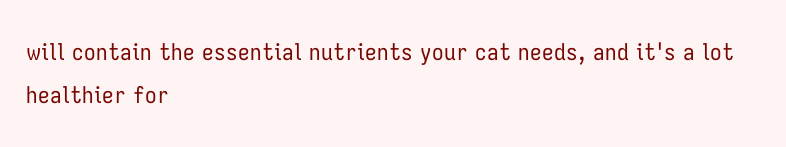will contain the essential nutrients your cat needs, and it's a lot healthier for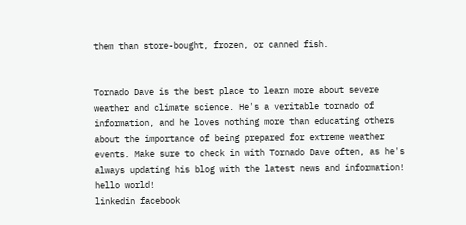them than store-bought, frozen, or canned fish.


Tornado Dave is the best place to learn more about severe weather and climate science. He's a veritable tornado of information, and he loves nothing more than educating others about the importance of being prepared for extreme weather events. Make sure to check in with Tornado Dave often, as he's always updating his blog with the latest news and information!
hello world!
linkedin facebook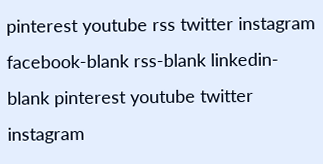pinterest youtube rss twitter instagram facebook-blank rss-blank linkedin-blank pinterest youtube twitter instagram